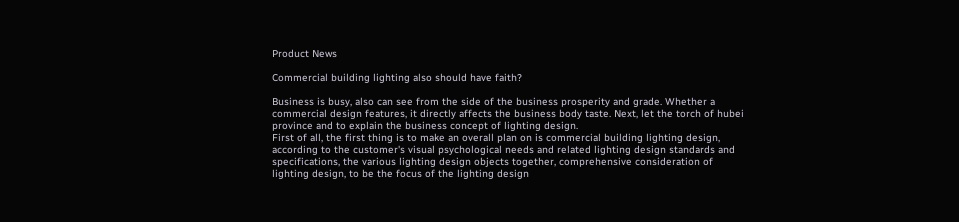Product News

Commercial building lighting also should have faith?

Business is busy, also can see from the side of the business prosperity and grade. Whether a commercial design features, it directly affects the business body taste. Next, let the torch of hubei province and to explain the business concept of lighting design.
First of all, the first thing is to make an overall plan on is commercial building lighting design, according to the customer's visual psychological needs and related lighting design standards and specifications, the various lighting design objects together, comprehensive consideration of lighting design, to be the focus of the lighting design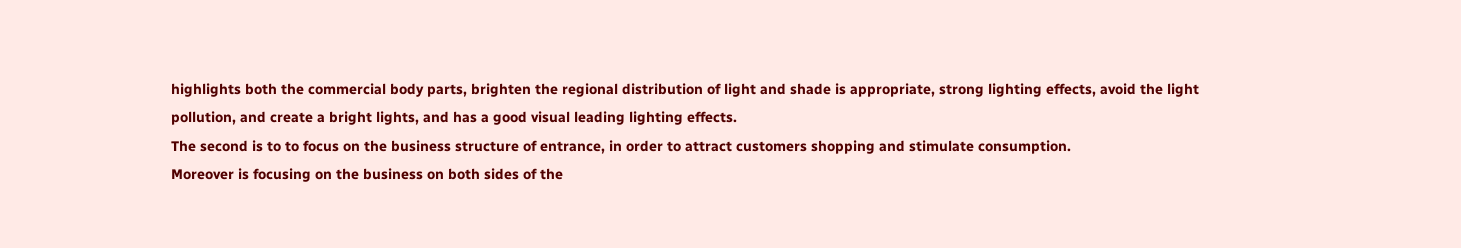highlights both the commercial body parts, brighten the regional distribution of light and shade is appropriate, strong lighting effects, avoid the light pollution, and create a bright lights, and has a good visual leading lighting effects.
The second is to to focus on the business structure of entrance, in order to attract customers shopping and stimulate consumption.
Moreover is focusing on the business on both sides of the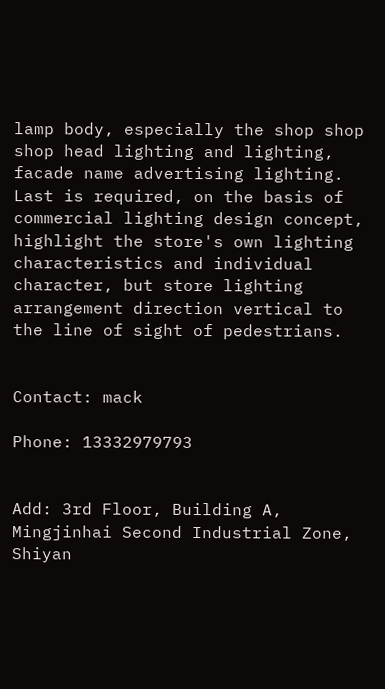lamp body, especially the shop shop shop head lighting and lighting, facade name advertising lighting.
Last is required, on the basis of commercial lighting design concept, highlight the store's own lighting characteristics and individual character, but store lighting arrangement direction vertical to the line of sight of pedestrians.


Contact: mack

Phone: 13332979793


Add: 3rd Floor, Building A, Mingjinhai Second Industrial Zone, Shiyan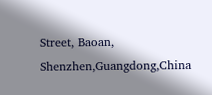Street, Baoan, Shenzhen,Guangdong,China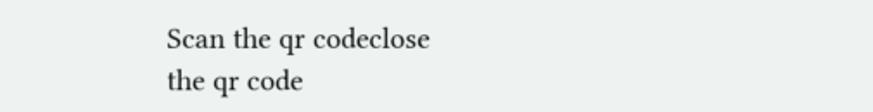Scan the qr codeclose
the qr code